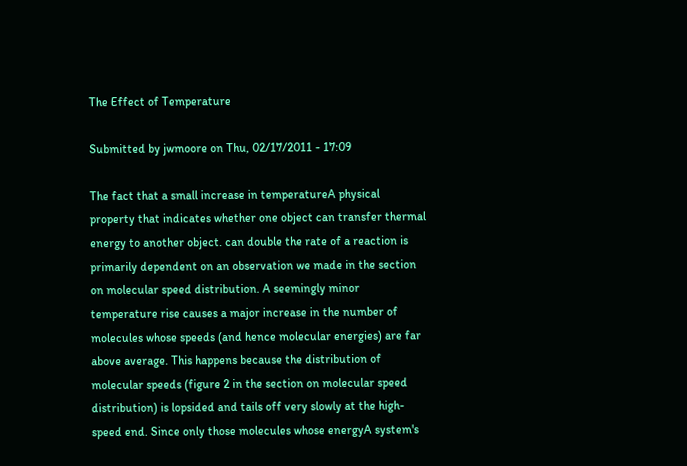The Effect of Temperature

Submitted by jwmoore on Thu, 02/17/2011 - 17:09

The fact that a small increase in temperatureA physical property that indicates whether one object can transfer thermal energy to another object. can double the rate of a reaction is primarily dependent on an observation we made in the section on molecular speed distribution. A seemingly minor temperature rise causes a major increase in the number of molecules whose speeds (and hence molecular energies) are far above average. This happens because the distribution of molecular speeds (figure 2 in the section on molecular speed distribution) is lopsided and tails off very slowly at the high-speed end. Since only those molecules whose energyA system's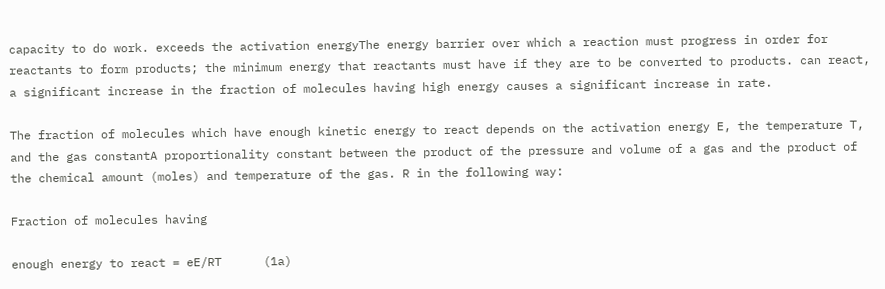capacity to do work. exceeds the activation energyThe energy barrier over which a reaction must progress in order for reactants to form products; the minimum energy that reactants must have if they are to be converted to products. can react, a significant increase in the fraction of molecules having high energy causes a significant increase in rate.

The fraction of molecules which have enough kinetic energy to react depends on the activation energy E, the temperature T, and the gas constantA proportionality constant between the product of the pressure and volume of a gas and the product of the chemical amount (moles) and temperature of the gas. R in the following way:

Fraction of molecules having

enough energy to react = eE/RT      (1a)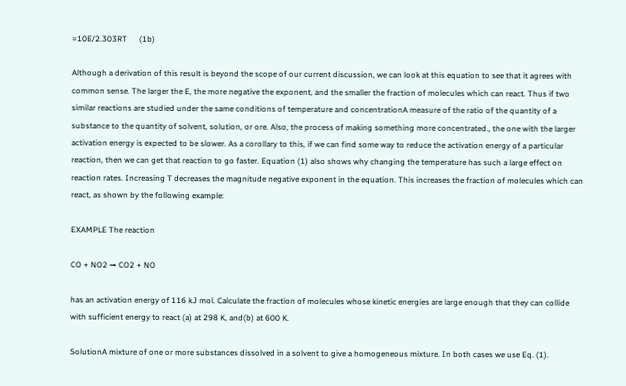=10E/2.303RT      (1b)

Although a derivation of this result is beyond the scope of our current discussion, we can look at this equation to see that it agrees with common sense. The larger the E, the more negative the exponent, and the smaller the fraction of molecules which can react. Thus if two similar reactions are studied under the same conditions of temperature and concentrationA measure of the ratio of the quantity of a substance to the quantity of solvent, solution, or ore. Also, the process of making something more concentrated., the one with the larger activation energy is expected to be slower. As a corollary to this, if we can find some way to reduce the activation energy of a particular reaction, then we can get that reaction to go faster. Equation (1) also shows why changing the temperature has such a large effect on reaction rates. Increasing T decreases the magnitude negative exponent in the equation. This increases the fraction of molecules which can react, as shown by the following example:

EXAMPLE The reaction

CO + NO2 → CO2 + NO

has an activation energy of 116 kJ mol. Calculate the fraction of molecules whose kinetic energies are large enough that they can collide with sufficient energy to react (a) at 298 K, and(b) at 600 K.

SolutionA mixture of one or more substances dissolved in a solvent to give a homogeneous mixture. In both cases we use Eq. (1).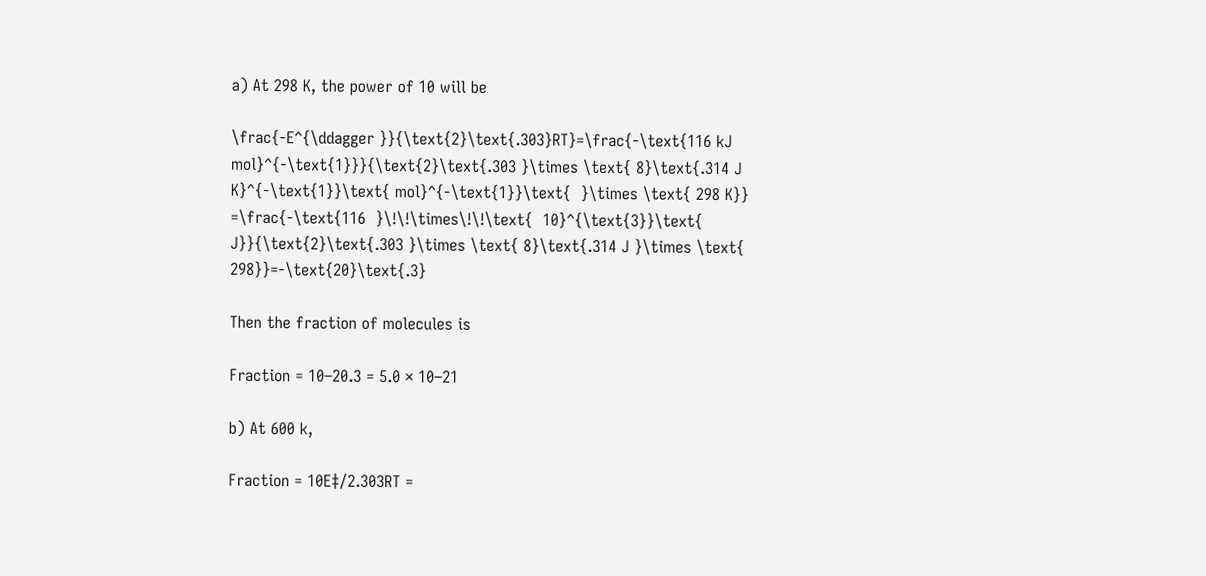a) At 298 K, the power of 10 will be

\frac{-E^{\ddagger }}{\text{2}\text{.303}RT}=\frac{-\text{116 kJ mol}^{-\text{1}}}{\text{2}\text{.303 }\times \text{ 8}\text{.314 J K}^{-\text{1}}\text{ mol}^{-\text{1}}\text{  }\times \text{ 298 K}}
=\frac{-\text{116  }\!\!\times\!\!\text{  10}^{\text{3}}\text{ J}}{\text{2}\text{.303 }\times \text{ 8}\text{.314 J }\times \text{ 298}}=-\text{20}\text{.3}

Then the fraction of molecules is

Fraction = 10–20.3 = 5.0 × 10–21

b) At 600 k,

Fraction = 10E‡/2.303RT =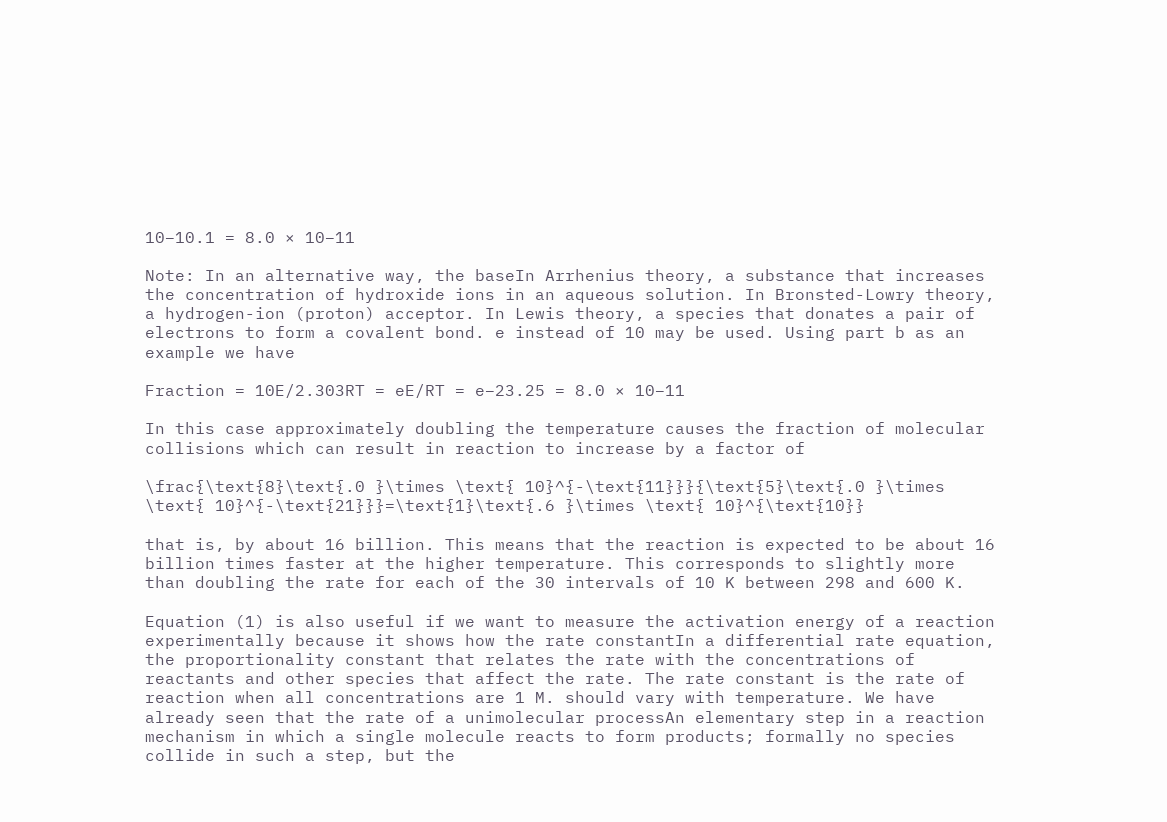10–10.1 = 8.0 × 10–11

Note: In an alternative way, the baseIn Arrhenius theory, a substance that increases the concentration of hydroxide ions in an aqueous solution. In Bronsted-Lowry theory, a hydrogen-ion (proton) acceptor. In Lewis theory, a species that donates a pair of electrons to form a covalent bond. e instead of 10 may be used. Using part b as an example we have

Fraction = 10E/2.303RT = eE/RT = e–23.25 = 8.0 × 10–11

In this case approximately doubling the temperature causes the fraction of molecular collisions which can result in reaction to increase by a factor of

\frac{\text{8}\text{.0 }\times \text{ 10}^{-\text{11}}}{\text{5}\text{.0 }\times \text{ 10}^{-\text{21}}}=\text{1}\text{.6 }\times \text{ 10}^{\text{10}}

that is, by about 16 billion. This means that the reaction is expected to be about 16 billion times faster at the higher temperature. This corresponds to slightly more than doubling the rate for each of the 30 intervals of 10 K between 298 and 600 K.

Equation (1) is also useful if we want to measure the activation energy of a reaction experimentally because it shows how the rate constantIn a differential rate equation, the proportionality constant that relates the rate with the concentrations of reactants and other species that affect the rate. The rate constant is the rate of reaction when all concentrations are 1 M. should vary with temperature. We have already seen that the rate of a unimolecular processAn elementary step in a reaction mechanism in which a single molecule reacts to form products; formally no species collide in such a step, but the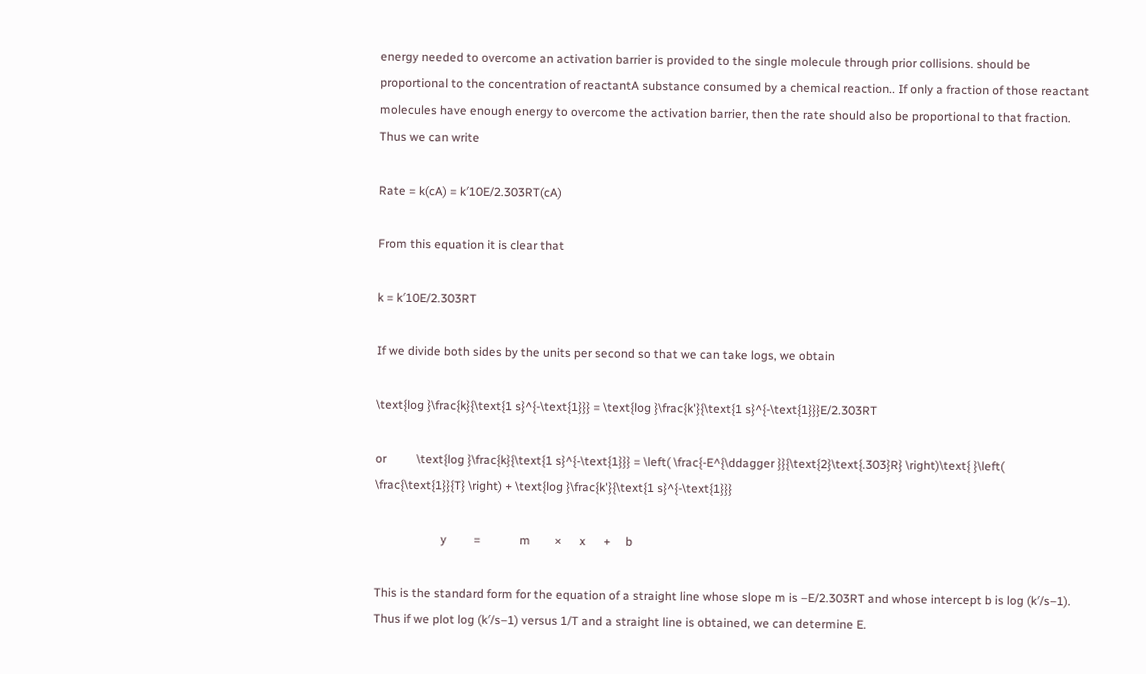energy needed to overcome an activation barrier is provided to the single molecule through prior collisions. should be proportional to the concentration of reactantA substance consumed by a chemical reaction.. If only a fraction of those reactant molecules have enough energy to overcome the activation barrier, then the rate should also be proportional to that fraction. Thus we can write

Rate = k(cA) = k′10E/2.303RT(cA)

From this equation it is clear that

k = k′10E/2.303RT

If we divide both sides by the units per second so that we can take logs, we obtain

\text{log }\frac{k}{\text{1 s}^{-\text{1}}} = \text{log }\frac{k'}{\text{1 s}^{-\text{1}}}E/2.303RT

or          \text{log }\frac{k}{\text{1 s}^{-\text{1}}} = \left( \frac{-E^{\ddagger }}{\text{2}\text{.303}R} \right)\text{ }\left( \frac{\text{1}}{T} \right) + \text{log }\frac{k'}{\text{1 s}^{-\text{1}}}

                      y         =             m        ×      x      +     b

This is the standard form for the equation of a straight line whose slope m is –E/2.303RT and whose intercept b is log (k′/s–1). Thus if we plot log (k′/s–1) versus 1/T and a straight line is obtained, we can determine E.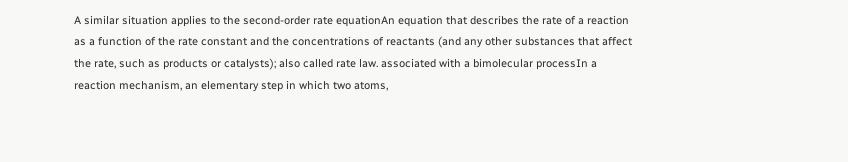A similar situation applies to the second-order rate equationAn equation that describes the rate of a reaction as a function of the rate constant and the concentrations of reactants (and any other substances that affect the rate, such as products or catalysts); also called rate law. associated with a bimolecular processIn a reaction mechanism, an elementary step in which two atoms,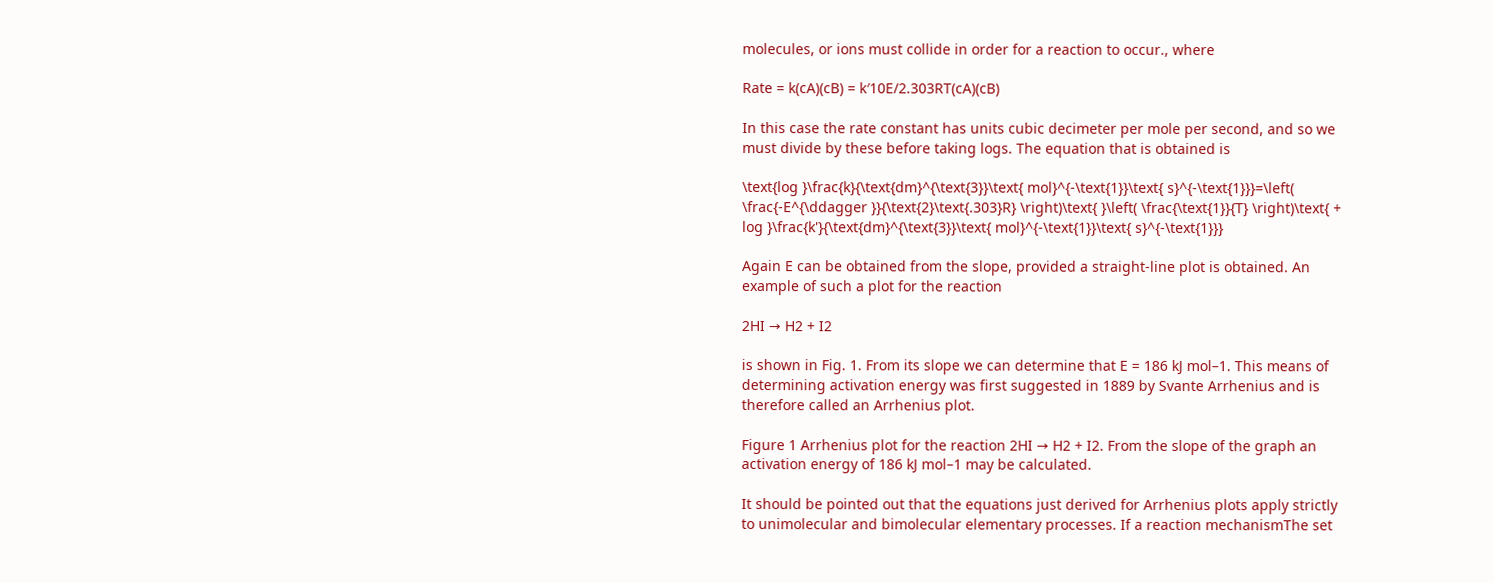molecules, or ions must collide in order for a reaction to occur., where

Rate = k(cA)(cB) = k′10E/2.303RT(cA)(cB)

In this case the rate constant has units cubic decimeter per mole per second, and so we must divide by these before taking logs. The equation that is obtained is

\text{log }\frac{k}{\text{dm}^{\text{3}}\text{ mol}^{-\text{1}}\text{ s}^{-\text{1}}}=\left( \frac{-E^{\ddagger }}{\text{2}\text{.303}R} \right)\text{ }\left( \frac{\text{1}}{T} \right)\text{ + log }\frac{k'}{\text{dm}^{\text{3}}\text{ mol}^{-\text{1}}\text{ s}^{-\text{1}}}

Again E can be obtained from the slope, provided a straight-line plot is obtained. An example of such a plot for the reaction

2HI → H2 + I2

is shown in Fig. 1. From its slope we can determine that E = 186 kJ mol–1. This means of determining activation energy was first suggested in 1889 by Svante Arrhenius and is therefore called an Arrhenius plot.

Figure 1 Arrhenius plot for the reaction 2HI → H2 + I2. From the slope of the graph an activation energy of 186 kJ mol–1 may be calculated.

It should be pointed out that the equations just derived for Arrhenius plots apply strictly to unimolecular and bimolecular elementary processes. If a reaction mechanismThe set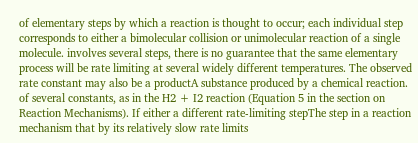of elementary steps by which a reaction is thought to occur; each individual step corresponds to either a bimolecular collision or unimolecular reaction of a single molecule. involves several steps, there is no guarantee that the same elementary process will be rate limiting at several widely different temperatures. The observed rate constant may also be a productA substance produced by a chemical reaction. of several constants, as in the H2 + I2 reaction (Equation 5 in the section on Reaction Mechanisms). If either a different rate-limiting stepThe step in a reaction mechanism that by its relatively slow rate limits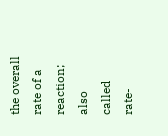the overall rate of a reaction; also called rate-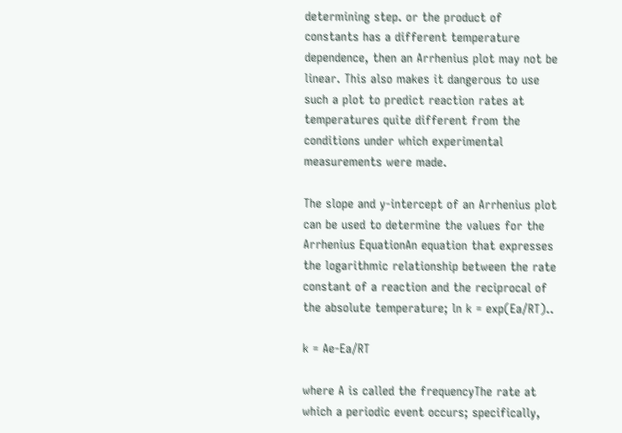determining step. or the product of constants has a different temperature dependence, then an Arrhenius plot may not be linear. This also makes it dangerous to use such a plot to predict reaction rates at temperatures quite different from the conditions under which experimental measurements were made.

The slope and y-intercept of an Arrhenius plot can be used to determine the values for the Arrhenius EquationAn equation that expresses the logarithmic relationship between the rate constant of a reaction and the reciprocal of the absolute temperature; ln k = exp(Ea/RT)..

k = Ae-Ea/RT

where A is called the frequencyThe rate at which a periodic event occurs; specifically,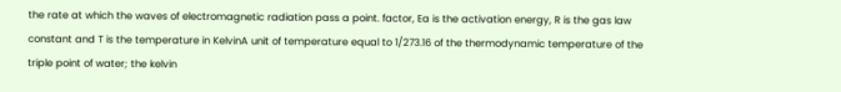the rate at which the waves of electromagnetic radiation pass a point. factor, Ea is the activation energy, R is the gas law constant and T is the temperature in KelvinA unit of temperature equal to 1/273.16 of the thermodynamic temperature of the triple point of water; the kelvin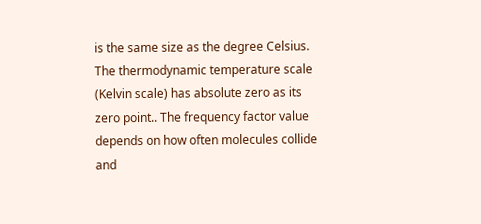is the same size as the degree Celsius. The thermodynamic temperature scale (Kelvin scale) has absolute zero as its zero point.. The frequency factor value depends on how often molecules collide and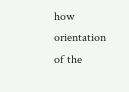how orientation of the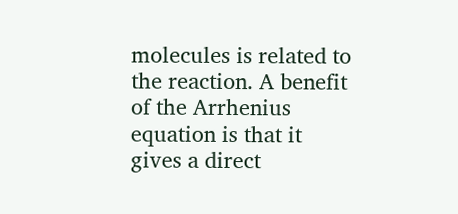molecules is related to the reaction. A benefit of the Arrhenius equation is that it gives a direct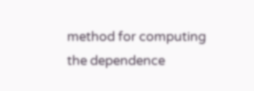method for computing the dependence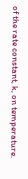of the rate constant, k, on temperature.